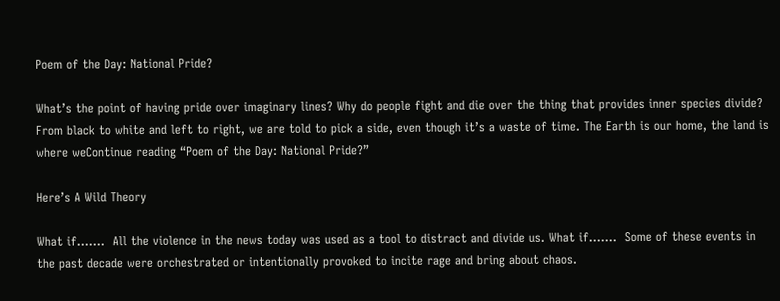Poem of the Day: National Pride?

What’s the point of having pride over imaginary lines? Why do people fight and die over the thing that provides inner species divide? From black to white and left to right, we are told to pick a side, even though it’s a waste of time. The Earth is our home, the land is where weContinue reading “Poem of the Day: National Pride?”

Here’s A Wild Theory

What if…….  All the violence in the news today was used as a tool to distract and divide us. What if…….  Some of these events in the past decade were orchestrated or intentionally provoked to incite rage and bring about chaos.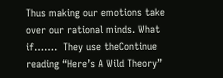Thus making our emotions take over our rational minds. What if…….  They use theContinue reading “Here’s A Wild Theory”